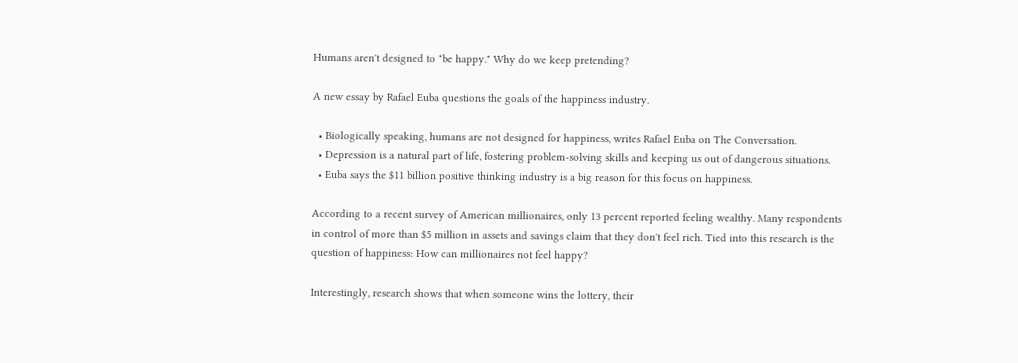Humans aren't designed to "be happy." Why do we keep pretending?

A new essay by Rafael Euba questions the goals of the happiness industry.

  • Biologically speaking, humans are not designed for happiness, writes Rafael Euba on The Conversation.
  • Depression is a natural part of life, fostering problem-solving skills and keeping us out of dangerous situations.
  • Euba says the $11 billion positive thinking industry is a big reason for this focus on happiness.

According to a recent survey of American millionaires, only 13 percent reported feeling wealthy. Many respondents in control of more than $5 million in assets and savings claim that they don't feel rich. Tied into this research is the question of happiness: How can millionaires not feel happy?

Interestingly, research shows that when someone wins the lottery, their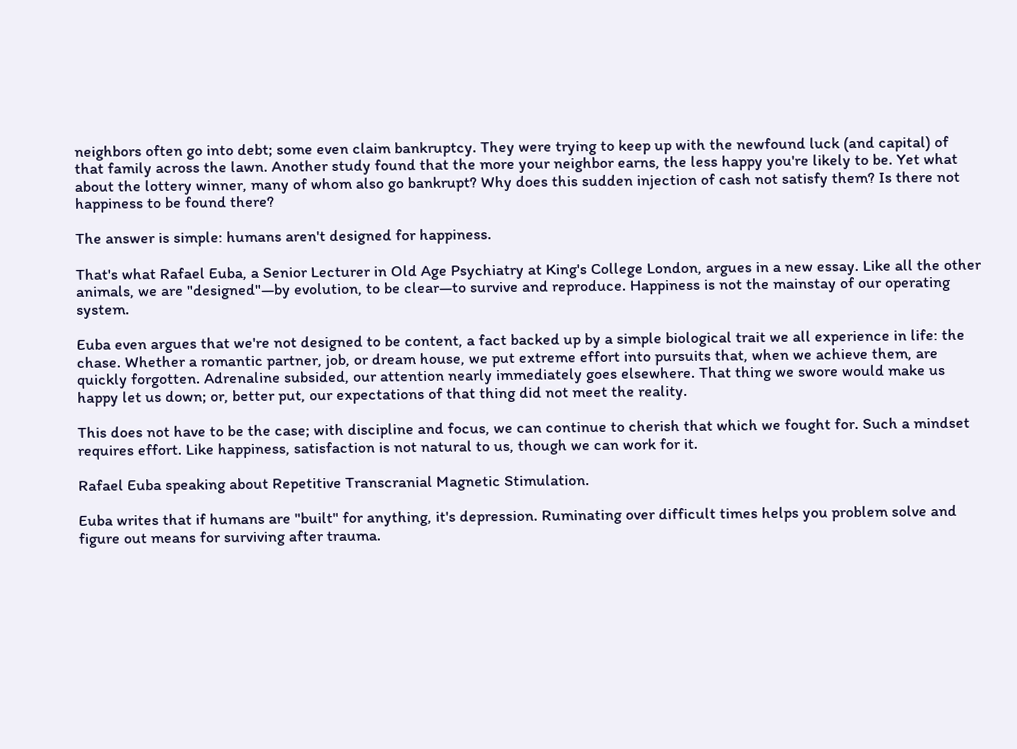neighbors often go into debt; some even claim bankruptcy. They were trying to keep up with the newfound luck (and capital) of that family across the lawn. Another study found that the more your neighbor earns, the less happy you're likely to be. Yet what about the lottery winner, many of whom also go bankrupt? Why does this sudden injection of cash not satisfy them? Is there not happiness to be found there?

The answer is simple: humans aren't designed for happiness.

That's what Rafael Euba, a Senior Lecturer in Old Age Psychiatry at King's College London, argues in a new essay. Like all the other animals, we are "designed"—by evolution, to be clear—to survive and reproduce. Happiness is not the mainstay of our operating system.

Euba even argues that we're not designed to be content, a fact backed up by a simple biological trait we all experience in life: the chase. Whether a romantic partner, job, or dream house, we put extreme effort into pursuits that, when we achieve them, are quickly forgotten. Adrenaline subsided, our attention nearly immediately goes elsewhere. That thing we swore would make us happy let us down; or, better put, our expectations of that thing did not meet the reality.

This does not have to be the case; with discipline and focus, we can continue to cherish that which we fought for. Such a mindset requires effort. Like happiness, satisfaction is not natural to us, though we can work for it.

Rafael Euba speaking about Repetitive Transcranial Magnetic Stimulation.

Euba writes that if humans are "built" for anything, it's depression. Ruminating over difficult times helps you problem solve and figure out means for surviving after trauma.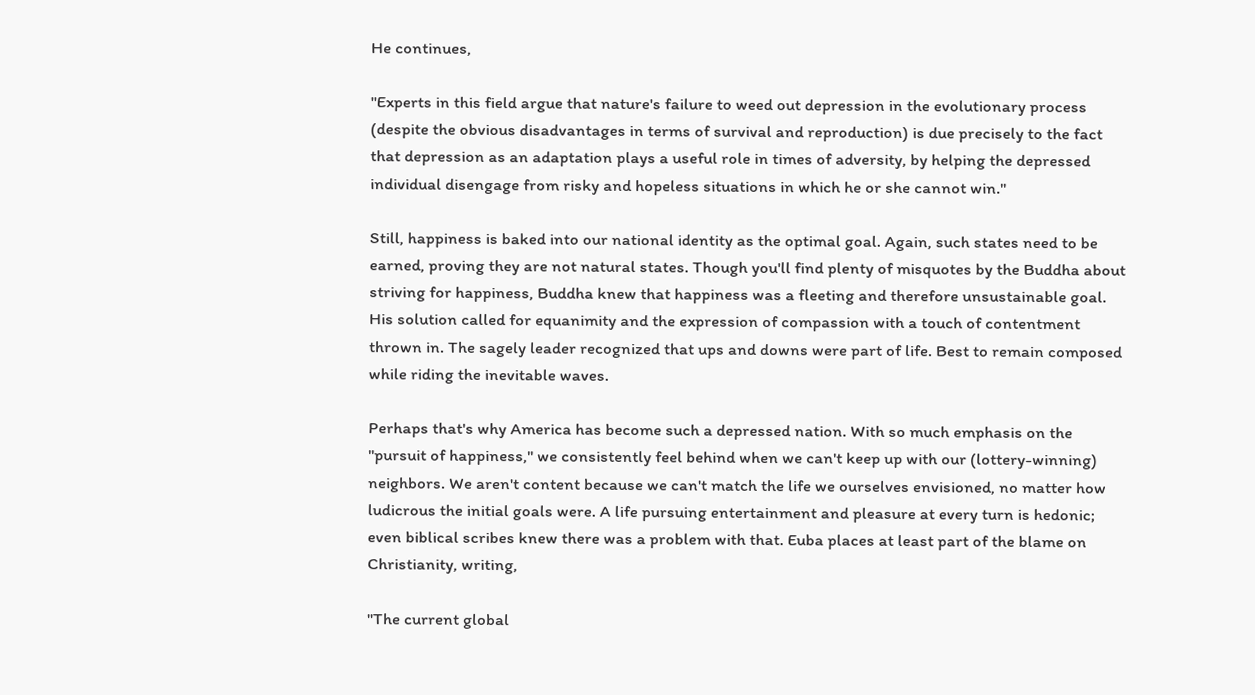He continues,

"Experts in this field argue that nature's failure to weed out depression in the evolutionary process (despite the obvious disadvantages in terms of survival and reproduction) is due precisely to the fact that depression as an adaptation plays a useful role in times of adversity, by helping the depressed individual disengage from risky and hopeless situations in which he or she cannot win."

Still, happiness is baked into our national identity as the optimal goal. Again, such states need to be earned, proving they are not natural states. Though you'll find plenty of misquotes by the Buddha about striving for happiness, Buddha knew that happiness was a fleeting and therefore unsustainable goal. His solution called for equanimity and the expression of compassion with a touch of contentment thrown in. The sagely leader recognized that ups and downs were part of life. Best to remain composed while riding the inevitable waves.

Perhaps that's why America has become such a depressed nation. With so much emphasis on the "pursuit of happiness," we consistently feel behind when we can't keep up with our (lottery-winning) neighbors. We aren't content because we can't match the life we ourselves envisioned, no matter how ludicrous the initial goals were. A life pursuing entertainment and pleasure at every turn is hedonic; even biblical scribes knew there was a problem with that. Euba places at least part of the blame on Christianity, writing,

"The current global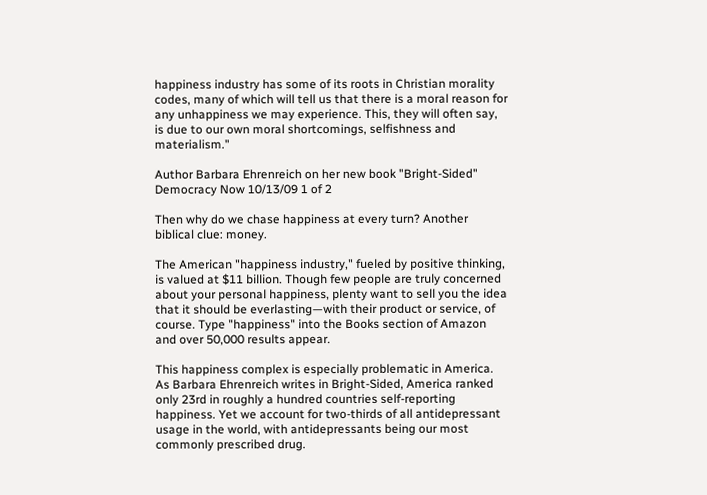happiness industry has some of its roots in Christian morality codes, many of which will tell us that there is a moral reason for any unhappiness we may experience. This, they will often say, is due to our own moral shortcomings, selfishness and materialism."

Author Barbara Ehrenreich on her new book "Bright-Sided" Democracy Now 10/13/09 1 of 2

Then why do we chase happiness at every turn? Another biblical clue: money.

The American "happiness industry," fueled by positive thinking, is valued at $11 billion. Though few people are truly concerned about your personal happiness, plenty want to sell you the idea that it should be everlasting—with their product or service, of course. Type "happiness" into the Books section of Amazon and over 50,000 results appear.

This happiness complex is especially problematic in America. As Barbara Ehrenreich writes in Bright-Sided, America ranked only 23rd in roughly a hundred countries self-reporting happiness. Yet we account for two-thirds of all antidepressant usage in the world, with antidepressants being our most commonly prescribed drug.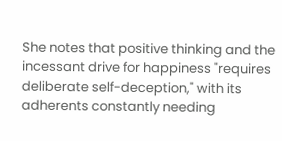She notes that positive thinking and the incessant drive for happiness "requires deliberate self-deception," with its adherents constantly needing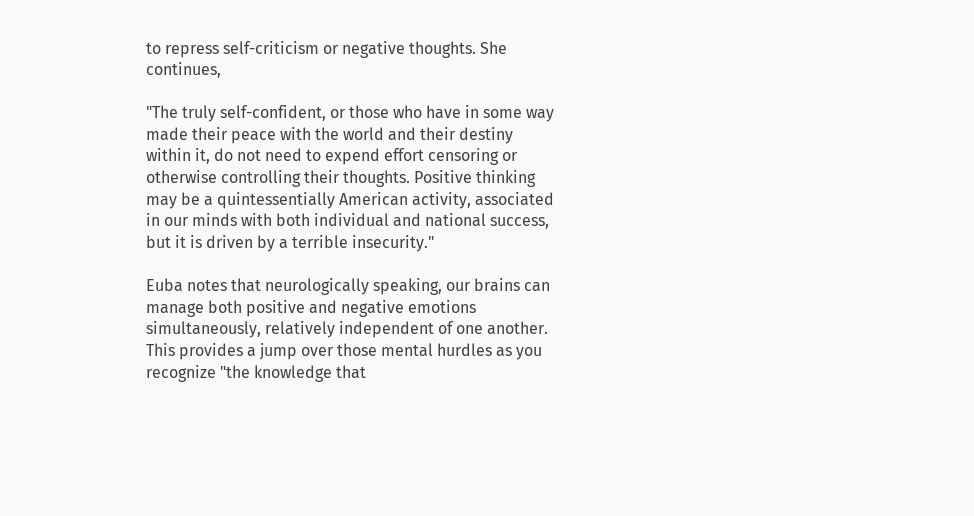to repress self-criticism or negative thoughts. She continues,

"The truly self-confident, or those who have in some way made their peace with the world and their destiny within it, do not need to expend effort censoring or otherwise controlling their thoughts. Positive thinking may be a quintessentially American activity, associated in our minds with both individual and national success, but it is driven by a terrible insecurity."

Euba notes that neurologically speaking, our brains can manage both positive and negative emotions simultaneously, relatively independent of one another. This provides a jump over those mental hurdles as you recognize "the knowledge that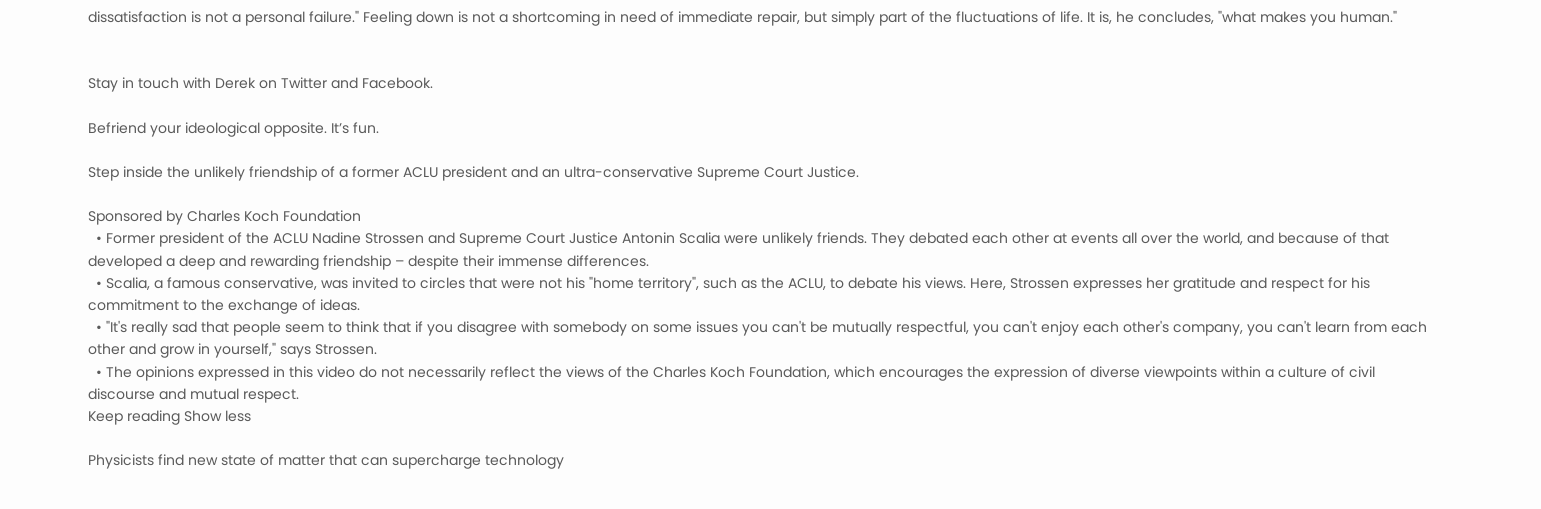dissatisfaction is not a personal failure." Feeling down is not a shortcoming in need of immediate repair, but simply part of the fluctuations of life. It is, he concludes, "what makes you human."


Stay in touch with Derek on Twitter and Facebook.

Befriend your ideological opposite. It’s fun.

Step inside the unlikely friendship of a former ACLU president and an ultra-conservative Supreme Court Justice.

Sponsored by Charles Koch Foundation
  • Former president of the ACLU Nadine Strossen and Supreme Court Justice Antonin Scalia were unlikely friends. They debated each other at events all over the world, and because of that developed a deep and rewarding friendship – despite their immense differences.
  • Scalia, a famous conservative, was invited to circles that were not his "home territory", such as the ACLU, to debate his views. Here, Strossen expresses her gratitude and respect for his commitment to the exchange of ideas.
  • "It's really sad that people seem to think that if you disagree with somebody on some issues you can't be mutually respectful, you can't enjoy each other's company, you can't learn from each other and grow in yourself," says Strossen.
  • The opinions expressed in this video do not necessarily reflect the views of the Charles Koch Foundation, which encourages the expression of diverse viewpoints within a culture of civil discourse and mutual respect.
Keep reading Show less

Physicists find new state of matter that can supercharge technology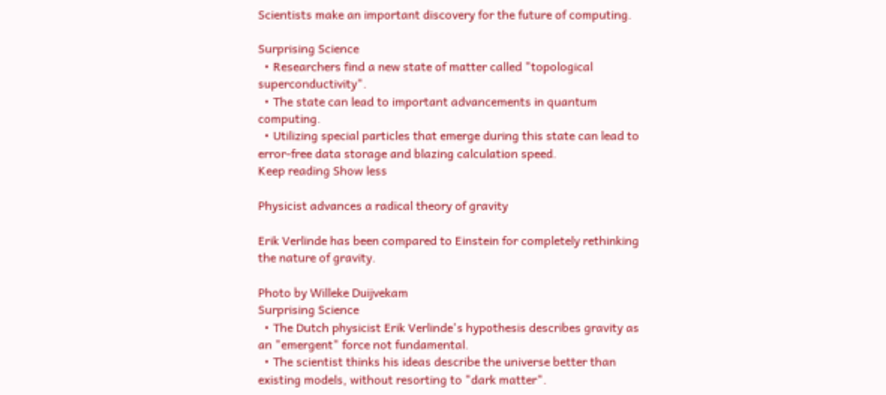Scientists make an important discovery for the future of computing.

Surprising Science
  • Researchers find a new state of matter called "topological superconductivity".
  • The state can lead to important advancements in quantum computing.
  • Utilizing special particles that emerge during this state can lead to error-free data storage and blazing calculation speed.
Keep reading Show less

Physicist advances a radical theory of gravity

Erik Verlinde has been compared to Einstein for completely rethinking the nature of gravity.

Photo by Willeke Duijvekam
Surprising Science
  • The Dutch physicist Erik Verlinde's hypothesis describes gravity as an "emergent" force not fundamental.
  • The scientist thinks his ideas describe the universe better than existing models, without resorting to "dark matter".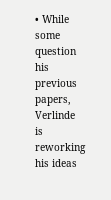• While some question his previous papers, Verlinde is reworking his ideas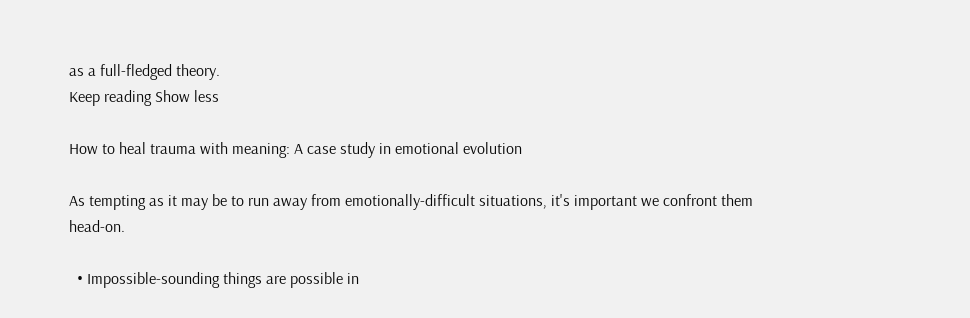as a full-fledged theory.
Keep reading Show less

How to heal trauma with meaning: A case study in emotional evolution

As tempting as it may be to run away from emotionally-difficult situations, it's important we confront them head-on.

  • Impossible-sounding things are possible in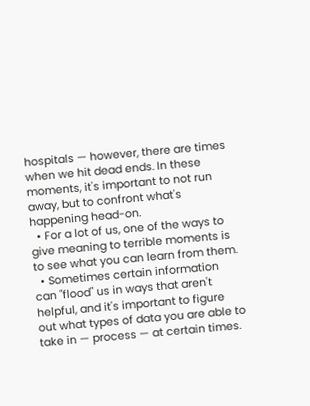hospitals — however, there are times when we hit dead ends. In these moments, it's important to not run away, but to confront what's happening head-on.
  • For a lot of us, one of the ways to give meaning to terrible moments is to see what you can learn from them.
  • Sometimes certain information can "flood" us in ways that aren't helpful, and it's important to figure out what types of data you are able to take in — process — at certain times.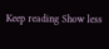Keep reading Show less